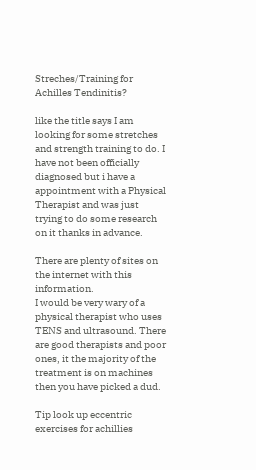Streches/Training for Achilles Tendinitis?

like the title says I am looking for some stretches and strength training to do. I have not been officially diagnosed but i have a appointment with a Physical Therapist and was just trying to do some research on it thanks in advance.

There are plenty of sites on the internet with this information.
I would be very wary of a physical therapist who uses TENS and ultrasound. There are good therapists and poor ones, it the majority of the treatment is on machines then you have picked a dud.

Tip look up eccentric exercises for achillies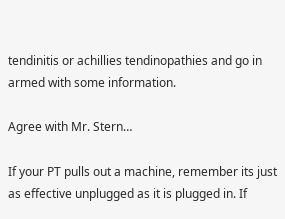tendinitis or achillies tendinopathies and go in armed with some information.

Agree with Mr. Stern…

If your PT pulls out a machine, remember its just as effective unplugged as it is plugged in. If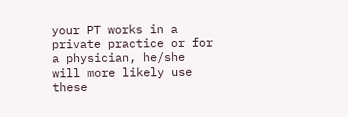your PT works in a private practice or for a physician, he/she will more likely use these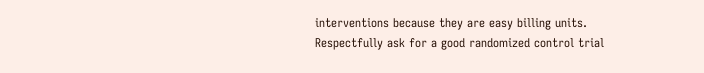interventions because they are easy billing units. Respectfully ask for a good randomized control trial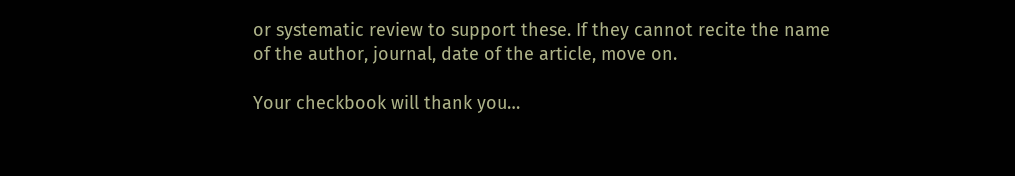or systematic review to support these. If they cannot recite the name of the author, journal, date of the article, move on.

Your checkbook will thank you…